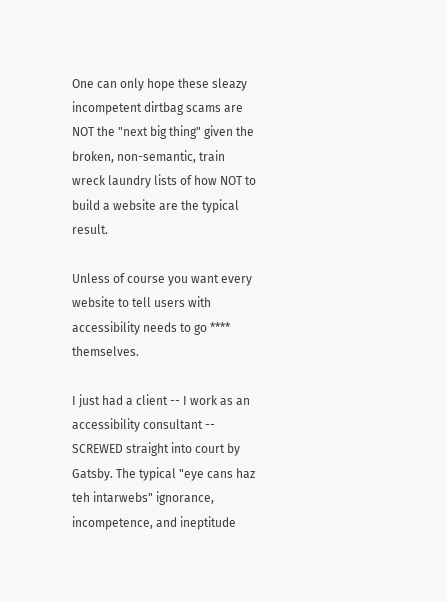One can only hope these sleazy incompetent dirtbag scams are NOT the "next big thing" given the broken, non-semantic, train wreck laundry lists of how NOT to build a website are the typical result.

Unless of course you want every website to tell users with accessibility needs to go **** themselves.

I just had a client -- I work as an accessibility consultant -- SCREWED straight into court by Gatsby. The typical "eye cans haz teh intarwebs" ignorance, incompetence, and ineptitude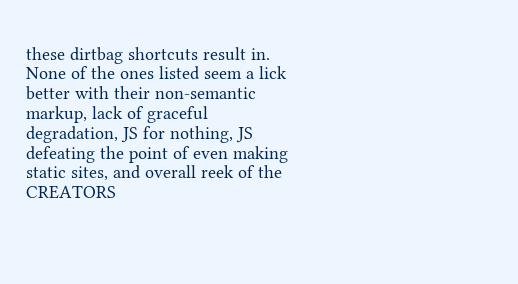these dirtbag shortcuts result in. None of the ones listed seem a lick better with their non-semantic markup, lack of graceful degradation, JS for nothing, JS defeating the point of even making static sites, and overall reek of the CREATORS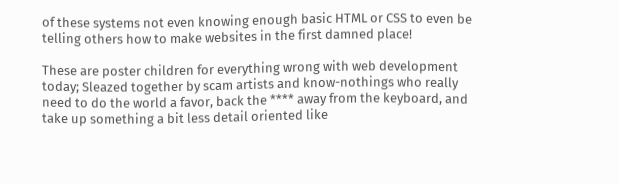of these systems not even knowing enough basic HTML or CSS to even be telling others how to make websites in the first damned place!

These are poster children for everything wrong with web development today; Sleazed together by scam artists and know-nothings who really need to do the world a favor, back the **** away from the keyboard, and take up something a bit less detail oriented like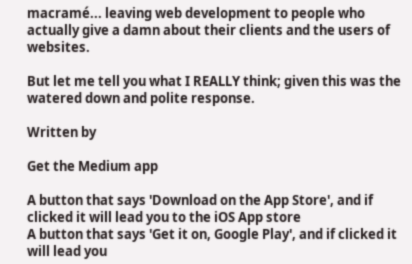macramé... leaving web development to people who actually give a damn about their clients and the users of websites.

But let me tell you what I REALLY think; given this was the watered down and polite response.

Written by

Get the Medium app

A button that says 'Download on the App Store', and if clicked it will lead you to the iOS App store
A button that says 'Get it on, Google Play', and if clicked it will lead you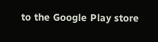to the Google Play store